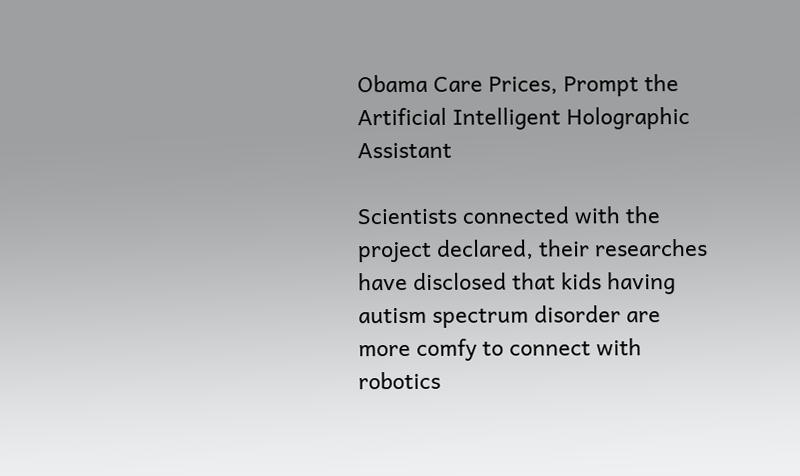Obama Care Prices, Prompt the Artificial Intelligent Holographic Assistant

Scientists connected with the project declared, their researches have disclosed that kids having autism spectrum disorder are more comfy to connect with robotics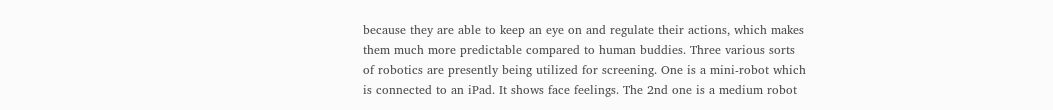because they are able to keep an eye on and regulate their actions, which makes them much more predictable compared to human buddies. Three various sorts of robotics are presently being utilized for screening. One is a mini-robot which is connected to an iPad. It shows face feelings. The 2nd one is a medium robot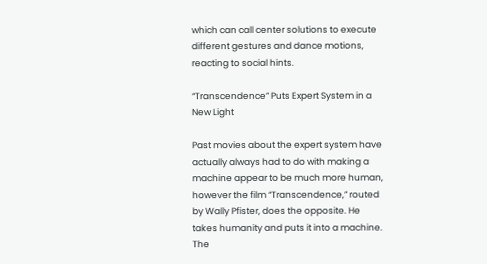which can call center solutions to execute different gestures and dance motions, reacting to social hints.

“Transcendence” Puts Expert System in a New Light

Past movies about the expert system have actually always had to do with making a machine appear to be much more human, however the film “Transcendence,” routed by Wally Pfister, does the opposite. He takes humanity and puts it into a machine. The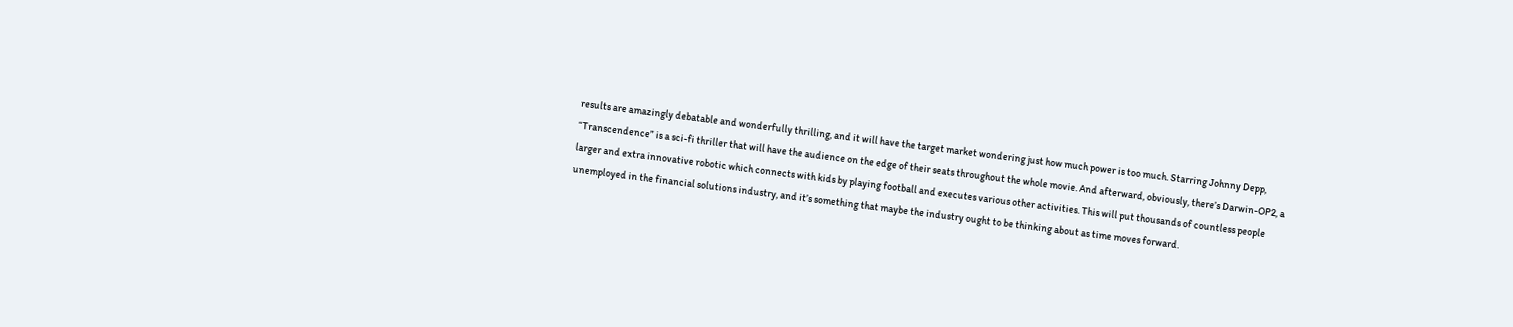results are amazingly debatable and wonderfully thrilling, and it will have the target market wondering just how much power is too much. Starring Johnny Depp, “Transcendence” is a sci-fi thriller that will have the audience on the edge of their seats throughout the whole movie. And afterward, obviously, there’s Darwin-OP2, a larger and extra innovative robotic which connects with kids by playing football and executes various other activities. This will put thousands of countless people unemployed in the financial solutions industry, and it’s something that maybe the industry ought to be thinking about as time moves forward.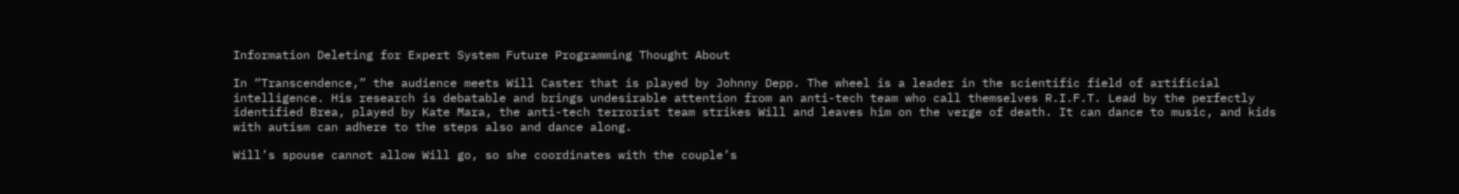Information Deleting for Expert System Future Programming Thought About

In “Transcendence,” the audience meets Will Caster that is played by Johnny Depp. The wheel is a leader in the scientific field of artificial intelligence. His research is debatable and brings undesirable attention from an anti-tech team who call themselves R.I.F.T. Lead by the perfectly identified Brea, played by Kate Mara, the anti-tech terrorist team strikes Will and leaves him on the verge of death. It can dance to music, and kids with autism can adhere to the steps also and dance along.

Will’s spouse cannot allow Will go, so she coordinates with the couple’s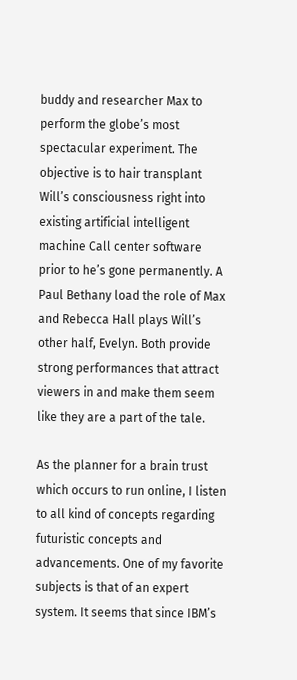buddy and researcher Max to perform the globe’s most spectacular experiment. The objective is to hair transplant Will’s consciousness right into existing artificial intelligent machine Call center software prior to he’s gone permanently. A Paul Bethany load the role of Max and Rebecca Hall plays Will’s other half, Evelyn. Both provide strong performances that attract viewers in and make them seem like they are a part of the tale.

As the planner for a brain trust which occurs to run online, I listen to all kind of concepts regarding futuristic concepts and advancements. One of my favorite subjects is that of an expert system. It seems that since IBM’s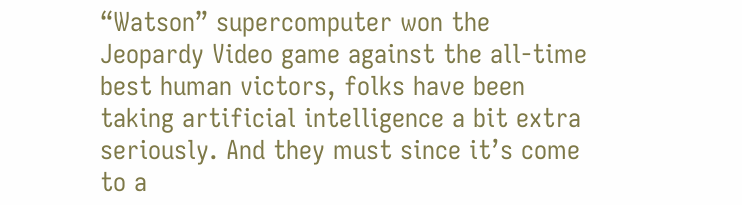“Watson” supercomputer won the Jeopardy Video game against the all-time best human victors, folks have been taking artificial intelligence a bit extra seriously. And they must since it’s come to a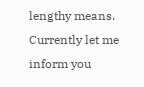lengthy means. Currently let me inform you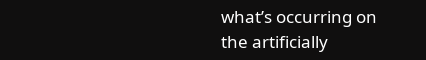what’s occurring on the artificially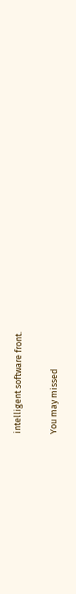intelligent software front.

You may missed